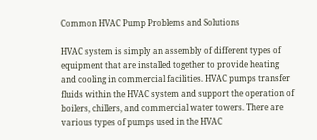Common HVAC Pump Problems and Solutions

HVAC system is simply an assembly of different types of equipment that are installed together to provide heating and cooling in commercial facilities. HVAC pumps transfer fluids within the HVAC system and support the operation of boilers, chillers, and commercial water towers. There are various types of pumps used in the HVAC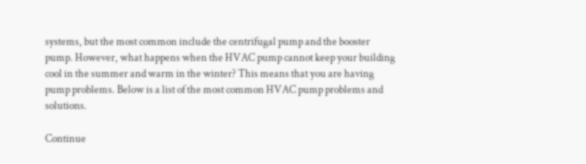systems, but the most common include the centrifugal pump and the booster pump. However, what happens when the HVAC pump cannot keep your building cool in the summer and warm in the winter? This means that you are having pump problems. Below is a list of the most common HVAC pump problems and solutions.

Continue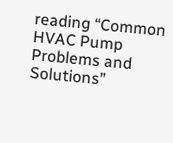reading “Common HVAC Pump Problems and Solutions”